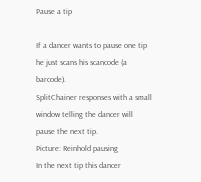Pause a tip

If a dancer wants to pause one tip he just scans his scancode (a barcode).
SplitChainer responses with a small window telling the dancer will pause the next tip.
Picture: Reinhold pausing
In the next tip this dancer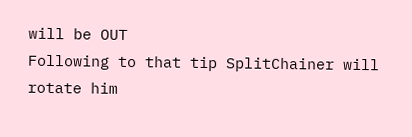will be OUT
Following to that tip SplitChainer will rotate him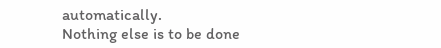automatically.
Nothing else is to be done